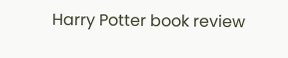Harry Potter book review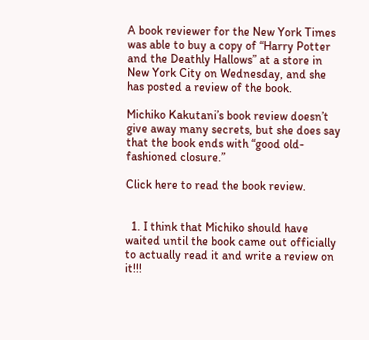A book reviewer for the New York Times was able to buy a copy of “Harry Potter and the Deathly Hallows” at a store in New York City on Wednesday, and she has posted a review of the book.

Michiko Kakutani’s book review doesn’t give away many secrets, but she does say that the book ends with “good old-fashioned closure.”

Click here to read the book review.


  1. I think that Michiko should have waited until the book came out officially to actually read it and write a review on it!!!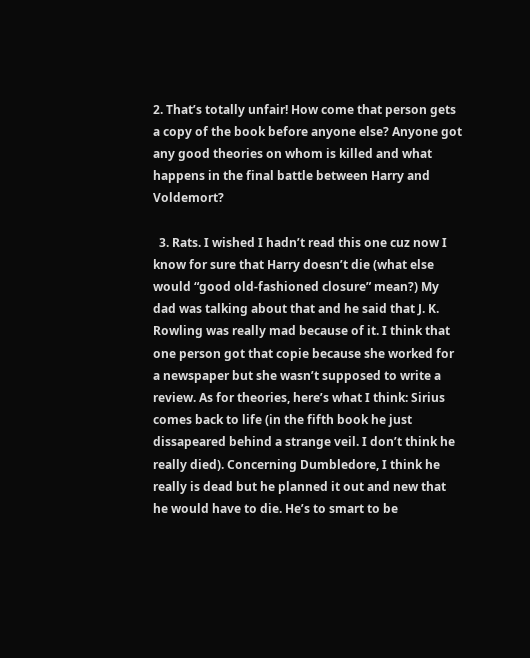2. That’s totally unfair! How come that person gets a copy of the book before anyone else? Anyone got any good theories on whom is killed and what happens in the final battle between Harry and Voldemort?

  3. Rats. I wished I hadn’t read this one cuz now I know for sure that Harry doesn’t die (what else would “good old-fashioned closure” mean?) My dad was talking about that and he said that J. K. Rowling was really mad because of it. I think that one person got that copie because she worked for a newspaper but she wasn’t supposed to write a review. As for theories, here’s what I think: Sirius comes back to life (in the fifth book he just dissapeared behind a strange veil. I don’t think he really died). Concerning Dumbledore, I think he really is dead but he planned it out and new that he would have to die. He’s to smart to be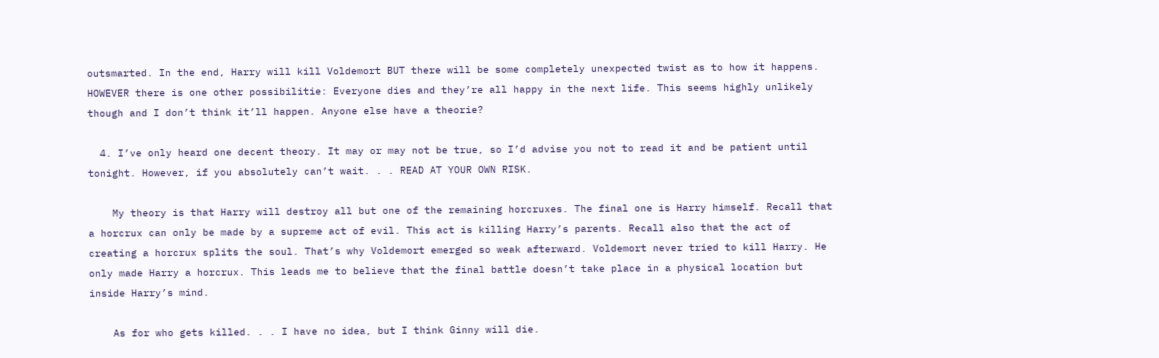outsmarted. In the end, Harry will kill Voldemort BUT there will be some completely unexpected twist as to how it happens. HOWEVER there is one other possibilitie: Everyone dies and they’re all happy in the next life. This seems highly unlikely though and I don’t think it’ll happen. Anyone else have a theorie?

  4. I’ve only heard one decent theory. It may or may not be true, so I’d advise you not to read it and be patient until tonight. However, if you absolutely can’t wait. . . READ AT YOUR OWN RISK.

    My theory is that Harry will destroy all but one of the remaining horcruxes. The final one is Harry himself. Recall that a horcrux can only be made by a supreme act of evil. This act is killing Harry’s parents. Recall also that the act of creating a horcrux splits the soul. That’s why Voldemort emerged so weak afterward. Voldemort never tried to kill Harry. He only made Harry a horcrux. This leads me to believe that the final battle doesn’t take place in a physical location but inside Harry’s mind.

    As for who gets killed. . . I have no idea, but I think Ginny will die.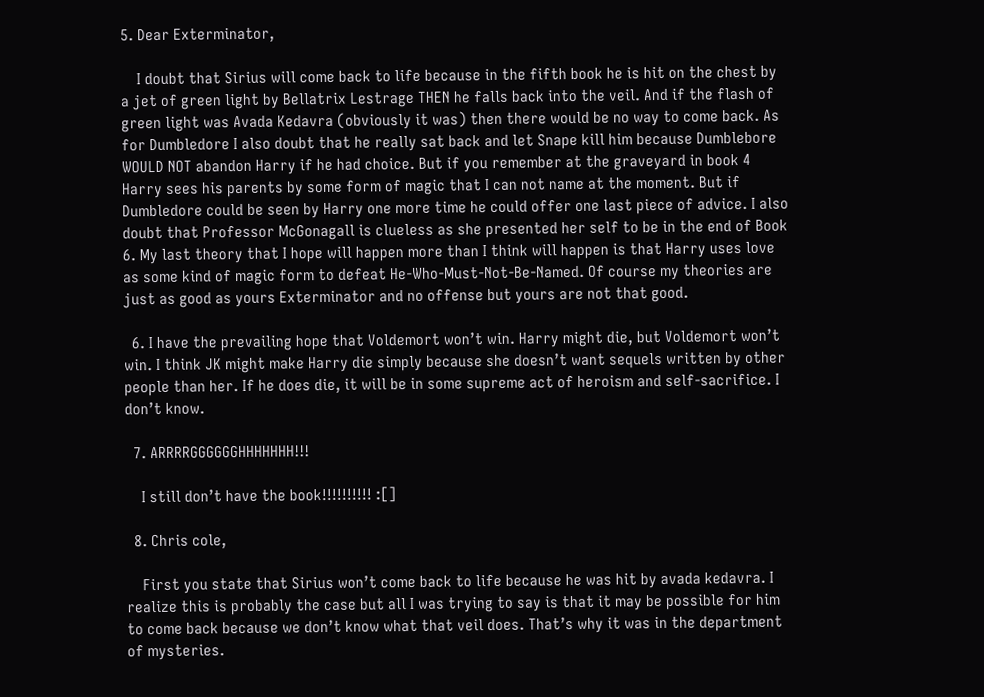5. Dear Exterminator,

    I doubt that Sirius will come back to life because in the fifth book he is hit on the chest by a jet of green light by Bellatrix Lestrage THEN he falls back into the veil. And if the flash of green light was Avada Kedavra (obviously it was) then there would be no way to come back. As for Dumbledore I also doubt that he really sat back and let Snape kill him because Dumblebore WOULD NOT abandon Harry if he had choice. But if you remember at the graveyard in book 4 Harry sees his parents by some form of magic that I can not name at the moment. But if Dumbledore could be seen by Harry one more time he could offer one last piece of advice. I also doubt that Professor McGonagall is clueless as she presented her self to be in the end of Book 6. My last theory that I hope will happen more than I think will happen is that Harry uses love as some kind of magic form to defeat He-Who-Must-Not-Be-Named. Of course my theories are just as good as yours Exterminator and no offense but yours are not that good.

  6. I have the prevailing hope that Voldemort won’t win. Harry might die, but Voldemort won’t win. I think JK might make Harry die simply because she doesn’t want sequels written by other people than her. If he does die, it will be in some supreme act of heroism and self-sacrifice. I don’t know.

  7. ARRRRGGGGGGHHHHHHH!!!

    I still don’t have the book!!!!!!!!!! :[]

  8. Chris cole,

    First you state that Sirius won’t come back to life because he was hit by avada kedavra. I realize this is probably the case but all I was trying to say is that it may be possible for him to come back because we don’t know what that veil does. That’s why it was in the department of mysteries.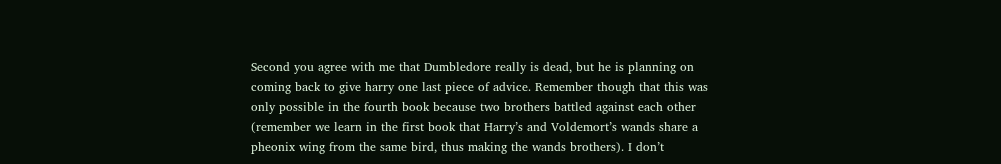Second you agree with me that Dumbledore really is dead, but he is planning on coming back to give harry one last piece of advice. Remember though that this was only possible in the fourth book because two brothers battled against each other (remember we learn in the first book that Harry’s and Voldemort’s wands share a pheonix wing from the same bird, thus making the wands brothers). I don’t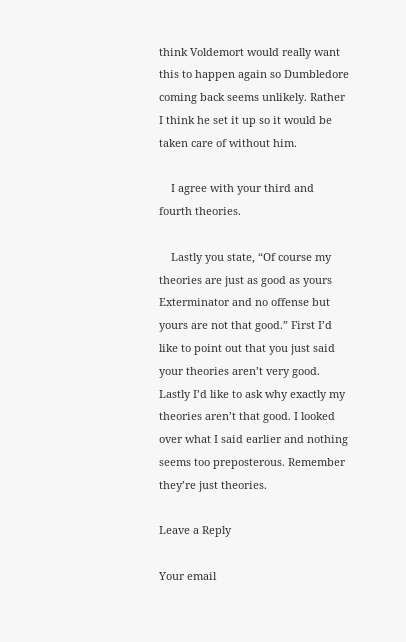think Voldemort would really want this to happen again so Dumbledore coming back seems unlikely. Rather I think he set it up so it would be taken care of without him.

    I agree with your third and fourth theories.

    Lastly you state, “Of course my theories are just as good as yours Exterminator and no offense but yours are not that good.” First I’d like to point out that you just said your theories aren’t very good. Lastly I’d like to ask why exactly my theories aren’t that good. I looked over what I said earlier and nothing seems too preposterous. Remember they’re just theories.

Leave a Reply

Your email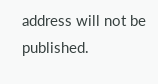address will not be published.